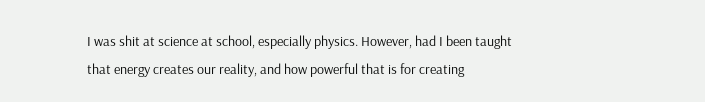I was shit at science at school, especially physics. However, had I been taught that energy creates our reality, and how powerful that is for creating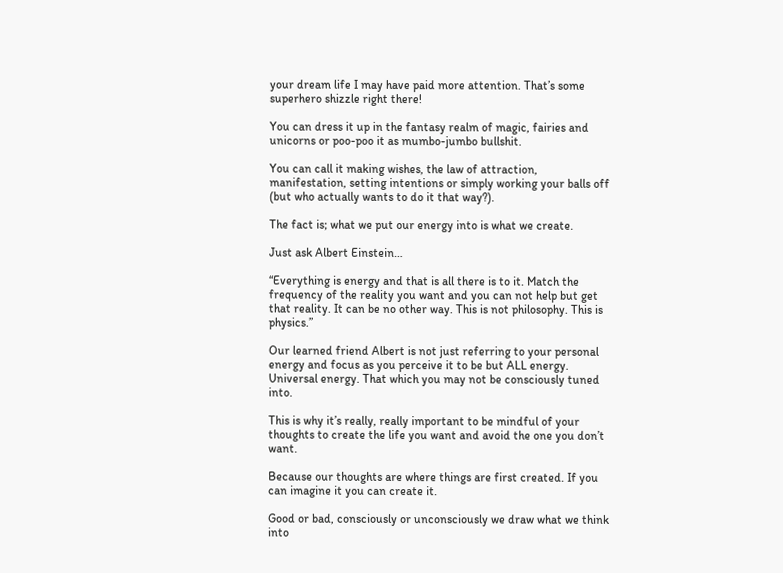your dream life I may have paid more attention. That’s some superhero shizzle right there!

You can dress it up in the fantasy realm of magic, fairies and unicorns or poo-poo it as mumbo-jumbo bullshit.

You can call it making wishes, the law of attraction, manifestation, setting intentions or simply working your balls off (but who actually wants to do it that way?).

The fact is; what we put our energy into is what we create.

Just ask Albert Einstein…

“Everything is energy and that is all there is to it. Match the frequency of the reality you want and you can not help but get that reality. It can be no other way. This is not philosophy. This is physics.”

Our learned friend Albert is not just referring to your personal energy and focus as you perceive it to be but ALL energy. Universal energy. That which you may not be consciously tuned into.

This is why it’s really, really important to be mindful of your thoughts to create the life you want and avoid the one you don’t want.

Because our thoughts are where things are first created. If you can imagine it you can create it.

Good or bad, consciously or unconsciously we draw what we think into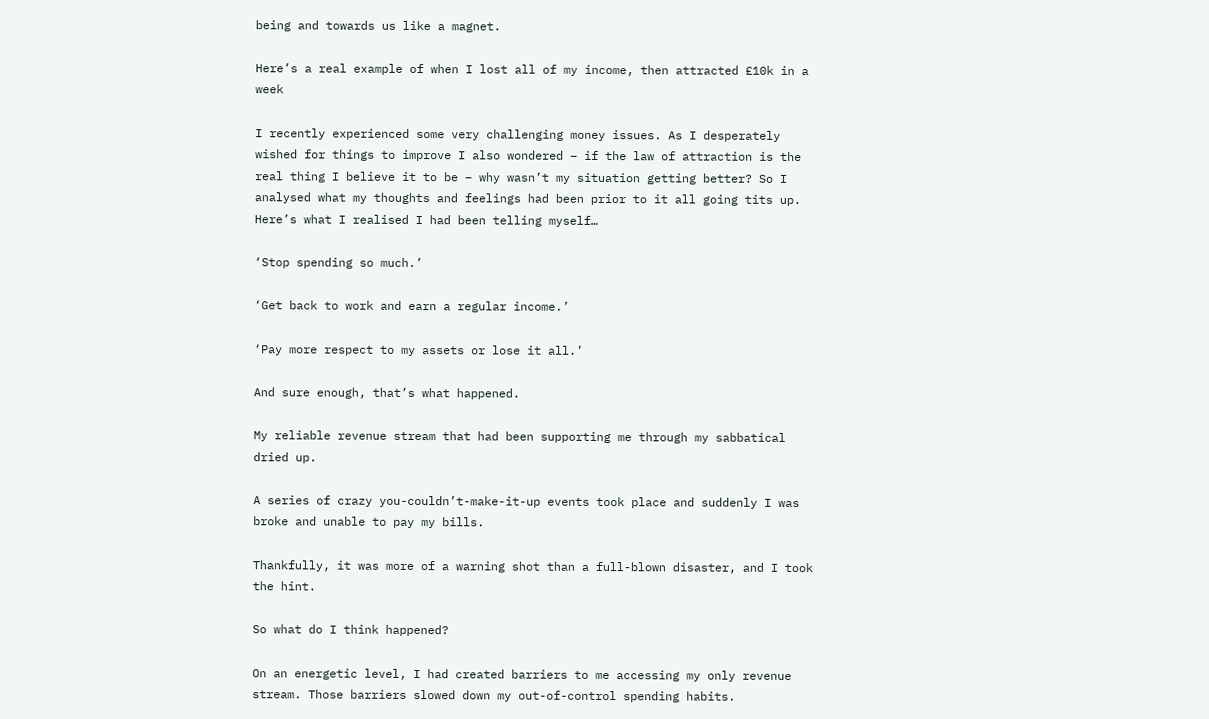being and towards us like a magnet.

Here’s a real example of when I lost all of my income, then attracted £10k in a week

I recently experienced some very challenging money issues. As I desperately wished for things to improve I also wondered – if the law of attraction is the real thing I believe it to be – why wasn’t my situation getting better? So I analysed what my thoughts and feelings had been prior to it all going tits up. Here’s what I realised I had been telling myself…

‘Stop spending so much.’

‘Get back to work and earn a regular income.’

‘Pay more respect to my assets or lose it all.’

And sure enough, that’s what happened.

My reliable revenue stream that had been supporting me through my sabbatical dried up.

A series of crazy you-couldn’t-make-it-up events took place and suddenly I was broke and unable to pay my bills.

Thankfully, it was more of a warning shot than a full-blown disaster, and I took the hint.

So what do I think happened?

On an energetic level, I had created barriers to me accessing my only revenue stream. Those barriers slowed down my out-of-control spending habits.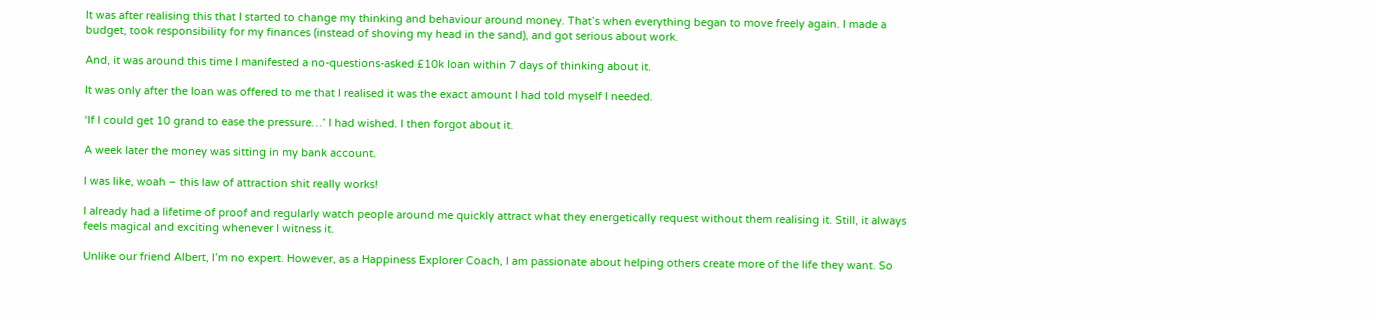It was after realising this that I started to change my thinking and behaviour around money. That’s when everything began to move freely again. I made a budget, took responsibility for my finances (instead of shoving my head in the sand), and got serious about work.

And, it was around this time I manifested a no-questions-asked £10k loan within 7 days of thinking about it.

It was only after the loan was offered to me that I realised it was the exact amount I had told myself I needed.

‘If I could get 10 grand to ease the pressure…’ I had wished. I then forgot about it.

A week later the money was sitting in my bank account.

I was like, woah – this law of attraction shit really works!

I already had a lifetime of proof and regularly watch people around me quickly attract what they energetically request without them realising it. Still, it always feels magical and exciting whenever I witness it.

Unlike our friend Albert, I’m no expert. However, as a Happiness Explorer Coach, I am passionate about helping others create more of the life they want. So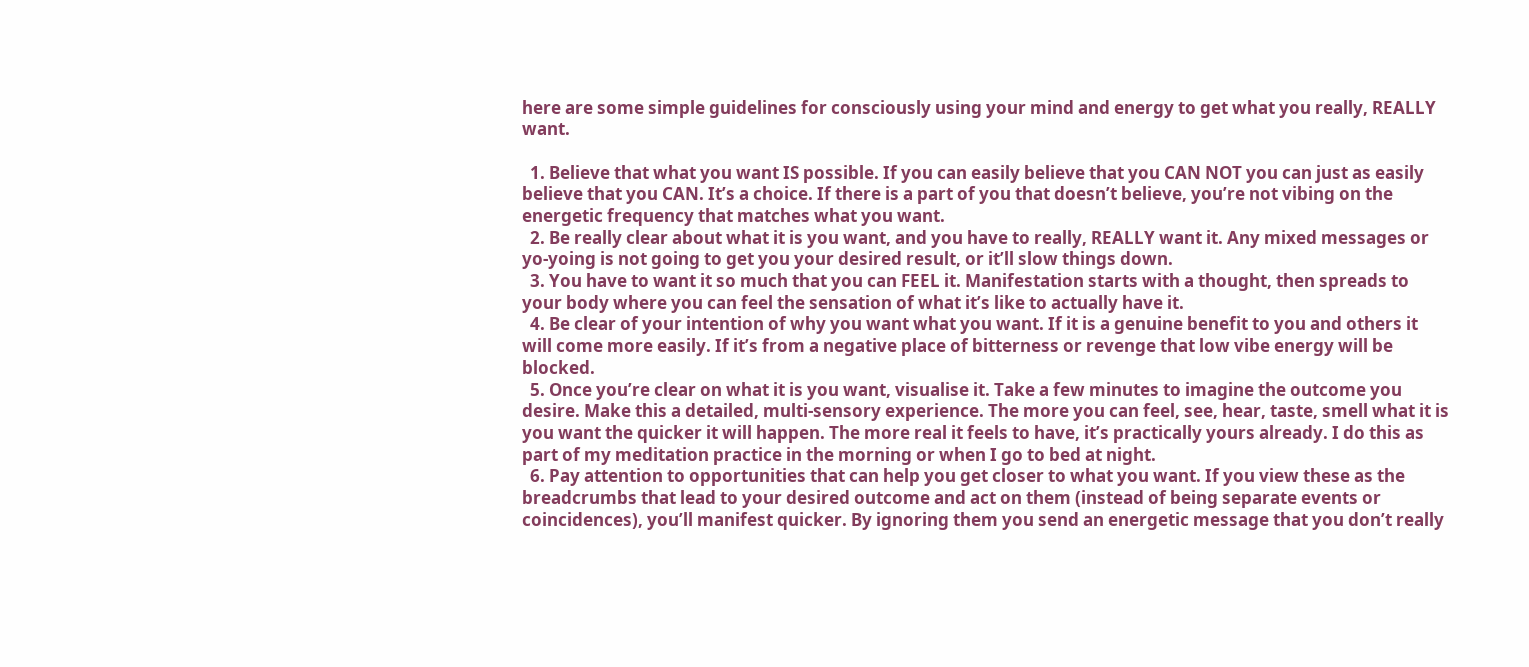here are some simple guidelines for consciously using your mind and energy to get what you really, REALLY want.

  1. Believe that what you want IS possible. If you can easily believe that you CAN NOT you can just as easily believe that you CAN. It’s a choice. If there is a part of you that doesn’t believe, you’re not vibing on the energetic frequency that matches what you want.
  2. Be really clear about what it is you want, and you have to really, REALLY want it. Any mixed messages or yo-yoing is not going to get you your desired result, or it’ll slow things down.
  3. You have to want it so much that you can FEEL it. Manifestation starts with a thought, then spreads to your body where you can feel the sensation of what it’s like to actually have it.
  4. Be clear of your intention of why you want what you want. If it is a genuine benefit to you and others it will come more easily. If it’s from a negative place of bitterness or revenge that low vibe energy will be blocked.
  5. Once you’re clear on what it is you want, visualise it. Take a few minutes to imagine the outcome you desire. Make this a detailed, multi-sensory experience. The more you can feel, see, hear, taste, smell what it is you want the quicker it will happen. The more real it feels to have, it’s practically yours already. I do this as part of my meditation practice in the morning or when I go to bed at night.
  6. Pay attention to opportunities that can help you get closer to what you want. If you view these as the breadcrumbs that lead to your desired outcome and act on them (instead of being separate events or coincidences), you’ll manifest quicker. By ignoring them you send an energetic message that you don’t really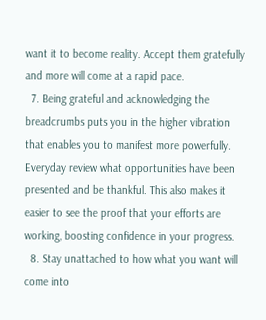want it to become reality. Accept them gratefully and more will come at a rapid pace.
  7. Being grateful and acknowledging the breadcrumbs puts you in the higher vibration that enables you to manifest more powerfully. Everyday review what opportunities have been presented and be thankful. This also makes it easier to see the proof that your efforts are working, boosting confidence in your progress.
  8. Stay unattached to how what you want will come into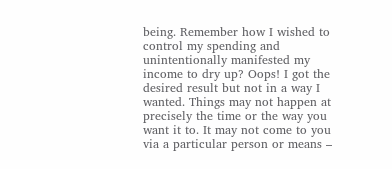being. Remember how I wished to control my spending and unintentionally manifested my income to dry up? Oops! I got the desired result but not in a way I wanted. Things may not happen at precisely the time or the way you want it to. It may not come to you via a particular person or means –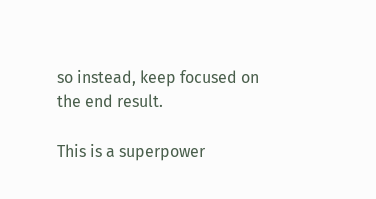so instead, keep focused on the end result.

This is a superpower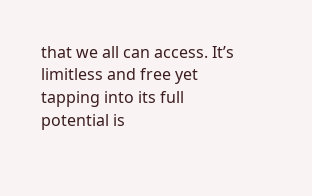that we all can access. It’s limitless and free yet tapping into its full potential is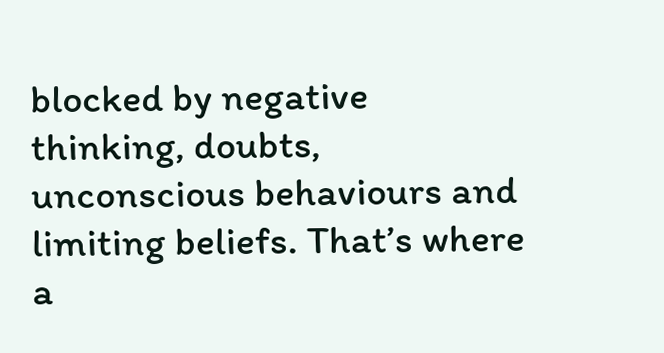blocked by negative thinking, doubts, unconscious behaviours and limiting beliefs. That’s where a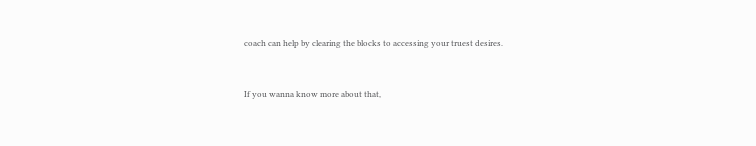coach can help by clearing the blocks to accessing your truest desires.


If you wanna know more about that,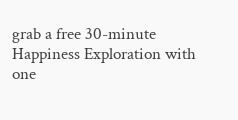grab a free 30-minute Happiness Exploration with one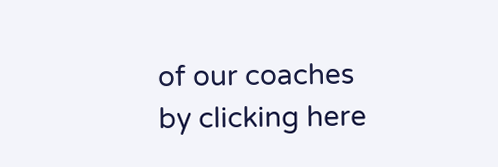of our coaches by clicking here